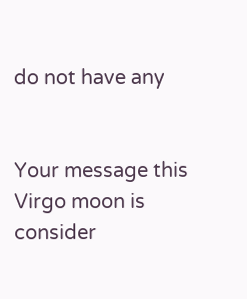do not have any


Your message this Virgo moon is consider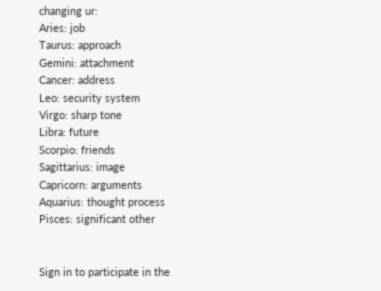changing ur:
Aries: job
Taurus: approach
Gemini: attachment
Cancer: address
Leo: security system
Virgo: sharp tone
Libra: future
Scorpio: friends
Sagittarius: image
Capricorn: arguments
Aquarius: thought process
Pisces: significant other


Sign in to participate in the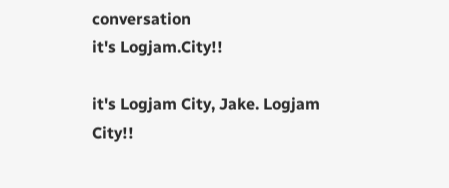conversation
it's Logjam.City!!

it's Logjam City, Jake. Logjam City!!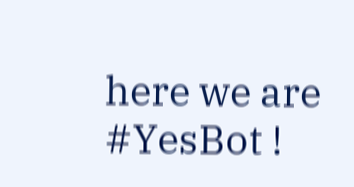here we are #YesBot !